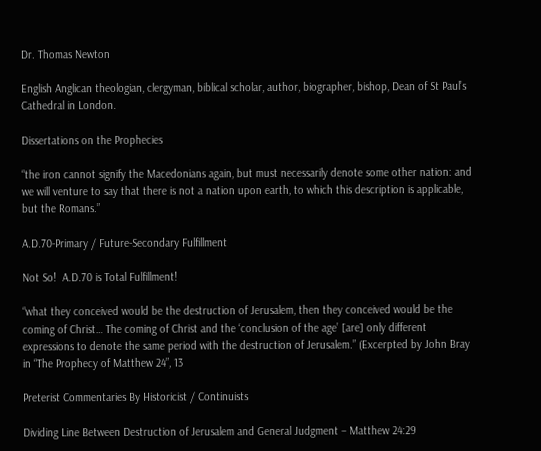Dr. Thomas Newton

English Anglican theologian, clergyman, biblical scholar, author, biographer, bishop, Dean of St Paul’s Cathedral in London.

Dissertations on the Prophecies

“the iron cannot signify the Macedonians again, but must necessarily denote some other nation: and we will venture to say that there is not a nation upon earth, to which this description is applicable, but the Romans.”

A.D.70-Primary / Future-Secondary Fulfillment

Not So!  A.D.70 is Total Fulfillment!

“what they conceived would be the destruction of Jerusalem, then they conceived would be the coming of Christ… The coming of Christ and the ‘conclusion of the age’ [are] only different expressions to denote the same period with the destruction of Jerusalem.” (Excerpted by John Bray in “The Prophecy of Matthew 24”, 13

Preterist Commentaries By Historicist / Continuists

Dividing Line Between Destruction of Jerusalem and General Judgment – Matthew 24:29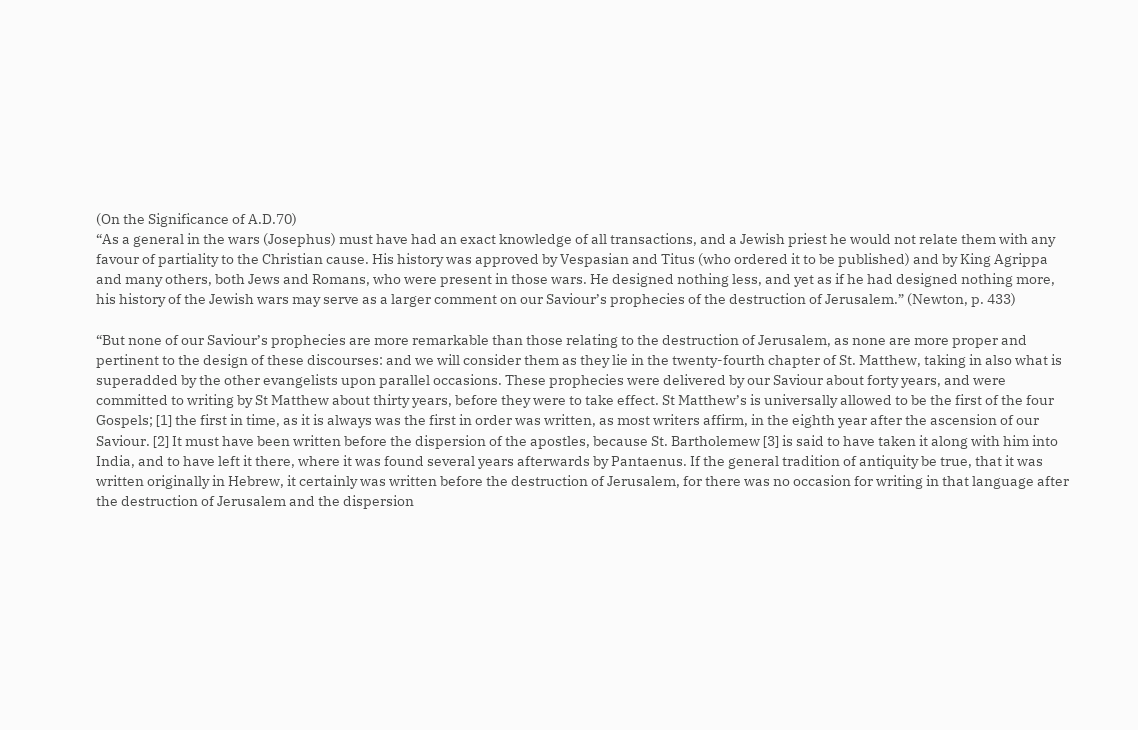(On the Significance of A.D.70)
“As a general in the wars (Josephus) must have had an exact knowledge of all transactions, and a Jewish priest he would not relate them with any favour of partiality to the Christian cause. His history was approved by Vespasian and Titus (who ordered it to be published) and by King Agrippa and many others, both Jews and Romans, who were present in those wars. He designed nothing less, and yet as if he had designed nothing more, his history of the Jewish wars may serve as a larger comment on our Saviour’s prophecies of the destruction of Jerusalem.” (Newton, p. 433)

“But none of our Saviour’s prophecies are more remarkable than those relating to the destruction of Jerusalem, as none are more proper and pertinent to the design of these discourses: and we will consider them as they lie in the twenty-fourth chapter of St. Matthew, taking in also what is superadded by the other evangelists upon parallel occasions. These prophecies were delivered by our Saviour about forty years, and were committed to writing by St Matthew about thirty years, before they were to take effect. St Matthew’s is universally allowed to be the first of the four Gospels; [1] the first in time, as it is always was the first in order was written, as most writers affirm, in the eighth year after the ascension of our Saviour. [2] It must have been written before the dispersion of the apostles, because St. Bartholemew [3] is said to have taken it along with him into India, and to have left it there, where it was found several years afterwards by Pantaenus. If the general tradition of antiquity be true, that it was written originally in Hebrew, it certainly was written before the destruction of Jerusalem, for there was no occasion for writing in that language after the destruction of Jerusalem and the dispersion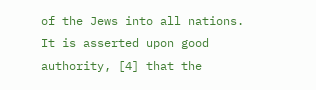of the Jews into all nations. It is asserted upon good authority, [4] that the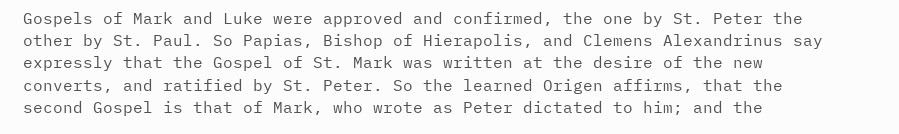Gospels of Mark and Luke were approved and confirmed, the one by St. Peter the other by St. Paul. So Papias, Bishop of Hierapolis, and Clemens Alexandrinus say expressly that the Gospel of St. Mark was written at the desire of the new converts, and ratified by St. Peter. So the learned Origen affirms, that the second Gospel is that of Mark, who wrote as Peter dictated to him; and the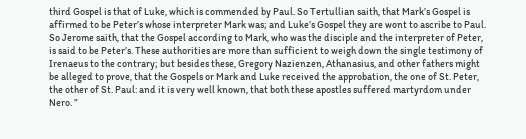third Gospel is that of Luke, which is commended by Paul. So Tertullian saith, that Mark’s Gospel is affirmed to be Peter’s whose interpreter Mark was; and Luke’s Gospel they are wont to ascribe to Paul. So Jerome saith, that the Gospel according to Mark, who was the disciple and the interpreter of Peter, is said to be Peter’s. These authorities are more than sufficient to weigh down the single testimony of Irenaeus to the contrary; but besides these, Gregory Nazienzen, Athanasius, and other fathers might be alleged to prove, that the Gospels or Mark and Luke received the approbation, the one of St. Peter, the other of St. Paul: and it is very well known, that both these apostles suffered martyrdom under Nero. ”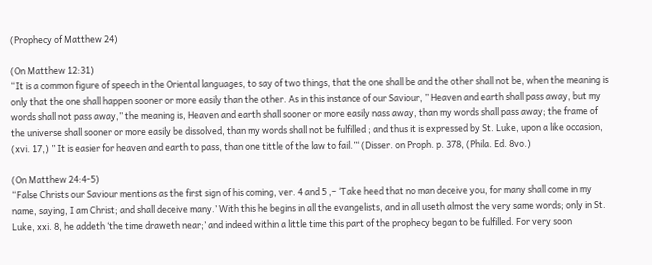(Prophecy of Matthew 24)

(On Matthew 12:31)
“It is a common figure of speech in the Oriental languages, to say of two things, that the one shall be and the other shall not be, when the meaning is only that the one shall happen sooner or more easily than the other. As in this instance of our Saviour, ” Heaven and earth shall pass away, but my words shall not pass away,” the meaning is, Heaven and earth shall sooner or more easily nass away, than my words shall pass away; the frame of the universe shall sooner or more easily be dissolved, than my words shall not be fulfilled ; and thus it is expressed by St. Luke, upon a like occasion, (xvi. 17,) ” It is easier for heaven and earth to pass, than one tittle of the law to fail.”‘ (Disser. on Proph. p. 378, (Phila. Ed. 8vo.)

(On Matthew 24:4-5)
“False Christs our Saviour mentions as the first sign of his coming, ver. 4 and 5 ,– ‘Take heed that no man deceive you, for many shall come in my name, saying, I am Christ; and shall deceive many.’ With this he begins in all the evangelists, and in all useth almost the very same words; only in St. Luke, xxi. 8, he addeth ‘the time draweth near;’ and indeed within a little time this part of the prophecy began to be fulfilled. For very soon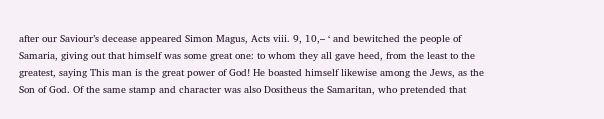after our Saviour’s decease appeared Simon Magus, Acts viii. 9, 10,– ‘ and bewitched the people of Samaria, giving out that himself was some great one: to whom they all gave heed, from the least to the greatest, saying This man is the great power of God! He boasted himself likewise among the Jews, as the Son of God. Of the same stamp and character was also Dositheus the Samaritan, who pretended that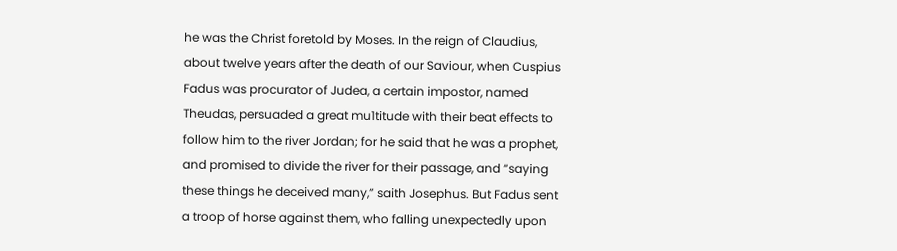he was the Christ foretold by Moses. In the reign of Claudius, about twelve years after the death of our Saviour, when Cuspius Fadus was procurator of Judea, a certain impostor, named Theudas, persuaded a great mu1titude with their beat effects to follow him to the river Jordan; for he said that he was a prophet, and promised to divide the river for their passage, and “saying these things he deceived many,” saith Josephus. But Fadus sent a troop of horse against them, who falling unexpectedly upon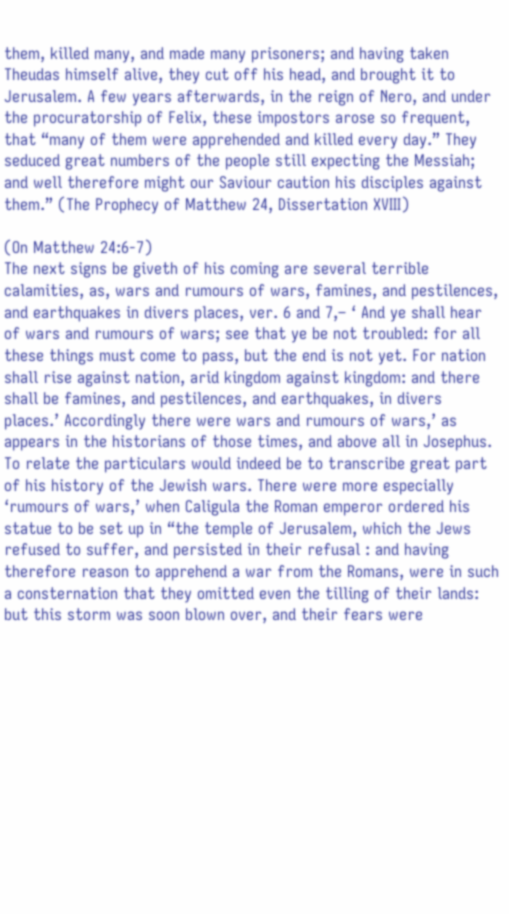them, killed many, and made many prisoners; and having taken Theudas himself alive, they cut off his head, and brought it to Jerusalem. A few years afterwards, in the reign of Nero, and under the procuratorship of Felix, these impostors arose so frequent, that “many of them were apprehended and killed every day.” They seduced great numbers of the people still expecting the Messiah; and well therefore might our Saviour caution his disciples against them.” (The Prophecy of Matthew 24, Dissertation XVIII)

(On Matthew 24:6-7)
The next signs be giveth of his coming are several terrible calamities, as, wars and rumours of wars, famines, and pestilences, and earthquakes in divers places, ver. 6 and 7,– ‘ And ye shall hear of wars and rumours of wars; see that ye be not troubled: for all these things must come to pass, but the end is not yet. For nation shall rise against nation, arid kingdom against kingdom: and there shall be famines, and pestilences, and earthquakes, in divers places.’ Accordingly there were wars and rumours of wars,’ as appears in the historians of those times, and above all in Josephus. To relate the particulars would indeed be to transcribe great part of his history of the Jewish wars. There were more especially ‘rumours of wars,’ when Caligula the Roman emperor ordered his statue to be set up in “the temple of Jerusalem, which the Jews refused to suffer, and persisted in their refusal : and having therefore reason to apprehend a war from the Romans, were in such a consternation that they omitted even the tilling of their lands: but this storm was soon blown over, and their fears were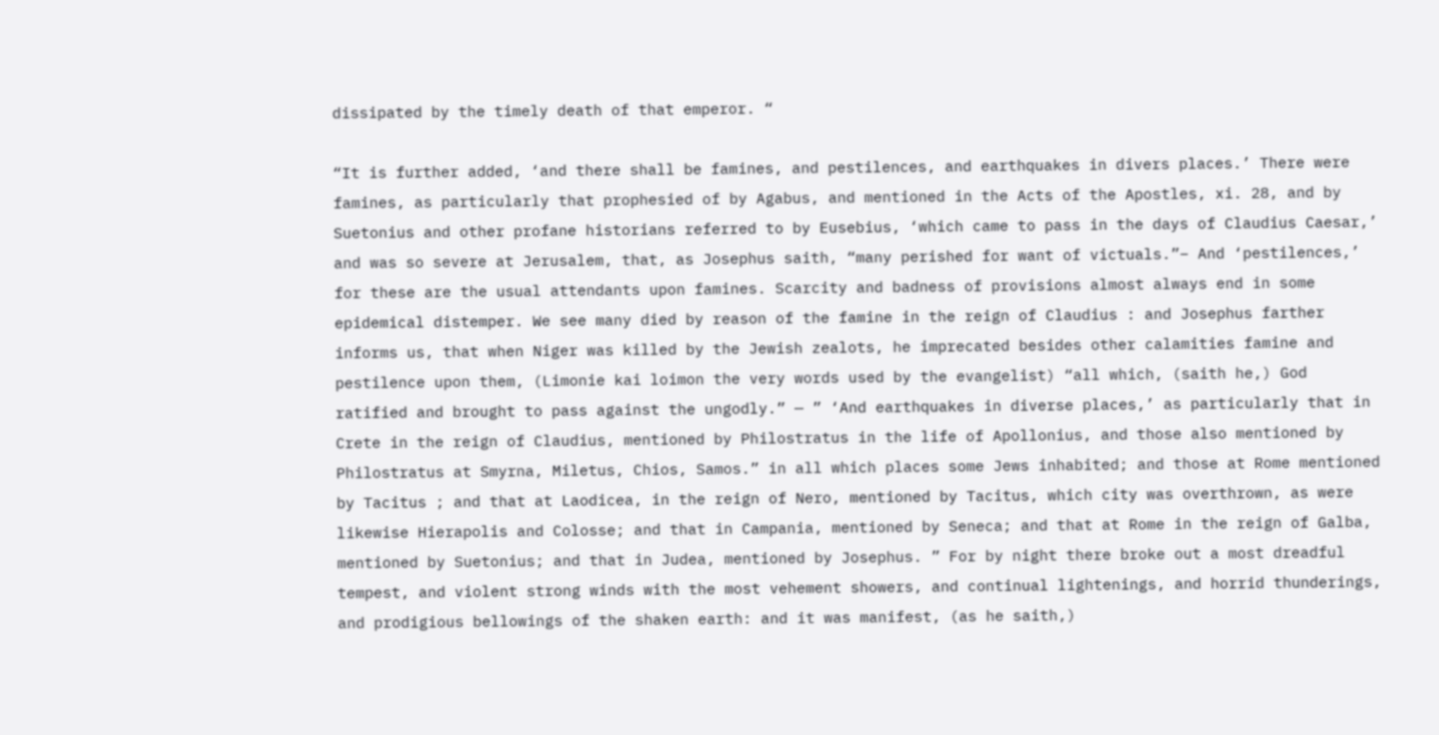dissipated by the timely death of that emperor. “

“It is further added, ‘and there shall be famines, and pestilences, and earthquakes in divers places.’ There were famines, as particularly that prophesied of by Agabus, and mentioned in the Acts of the Apostles, xi. 28, and by Suetonius and other profane historians referred to by Eusebius, ‘which came to pass in the days of Claudius Caesar,’ and was so severe at Jerusalem, that, as Josephus saith, “many perished for want of victuals.”– And ‘pestilences,’ for these are the usual attendants upon famines. Scarcity and badness of provisions almost always end in some epidemical distemper. We see many died by reason of the famine in the reign of Claudius : and Josephus farther informs us, that when Niger was killed by the Jewish zealots, he imprecated besides other calamities famine and pestilence upon them, (Limonie kai loimon the very words used by the evangelist) “all which, (saith he,) God ratified and brought to pass against the ungodly.” — ” ‘And earthquakes in diverse places,’ as particularly that in Crete in the reign of Claudius, mentioned by Philostratus in the life of Apollonius, and those also mentioned by Philostratus at Smyrna, Miletus, Chios, Samos.” in all which places some Jews inhabited; and those at Rome mentioned by Tacitus ; and that at Laodicea, in the reign of Nero, mentioned by Tacitus, which city was overthrown, as were likewise Hierapolis and Colosse; and that in Campania, mentioned by Seneca; and that at Rome in the reign of Galba, mentioned by Suetonius; and that in Judea, mentioned by Josephus. ” For by night there broke out a most dreadful tempest, and violent strong winds with the most vehement showers, and continual lightenings, and horrid thunderings, and prodigious bellowings of the shaken earth: and it was manifest, (as he saith,)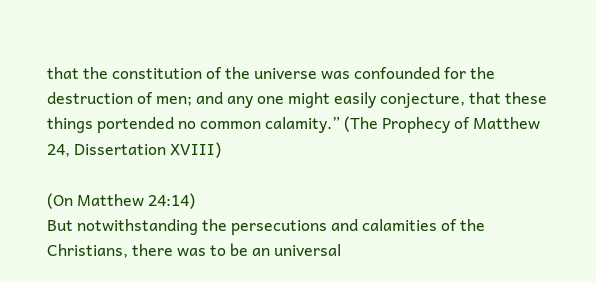that the constitution of the universe was confounded for the destruction of men; and any one might easily conjecture, that these things portended no common calamity.” (The Prophecy of Matthew 24, Dissertation XVIII)

(On Matthew 24:14)
But notwithstanding the persecutions and calamities of the Christians, there was to be an universal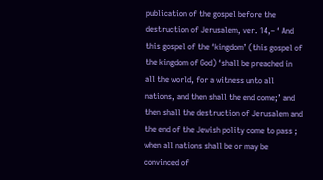publication of the gospel before the destruction of Jerusalem, ver. 14,– ‘ And this gospel of the ‘kingdom’ (this gospel of the kingdom of God) ‘shall be preached in all the world, for a witness unto all nations, and then shall the end come;’ and then shall the destruction of Jerusalem and the end of the Jewish polity come to pass ; when all nations shall be or may be convinced of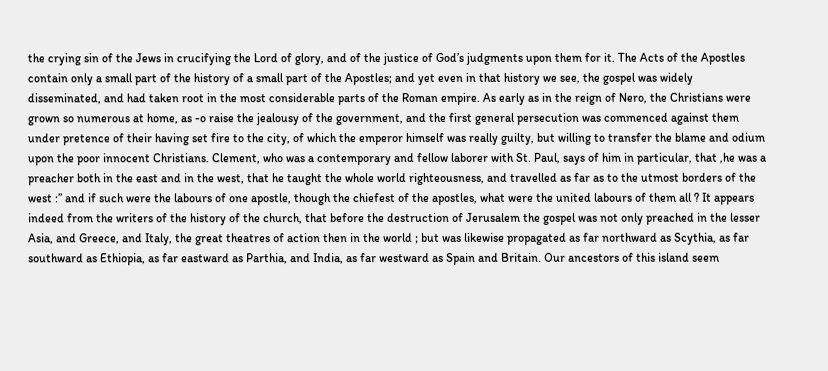the crying sin of the Jews in crucifying the Lord of glory, and of the justice of God’s judgments upon them for it. The Acts of the Apostles contain only a small part of the history of a small part of the Apostles; and yet even in that history we see, the gospel was widely disseminated, and had taken root in the most considerable parts of the Roman empire. As early as in the reign of Nero, the Christians were grown so numerous at home, as -o raise the jealousy of the government, and the first general persecution was commenced against them under pretence of their having set fire to the city, of which the emperor himself was really guilty, but willing to transfer the blame and odium upon the poor innocent Christians. Clement, who was a contemporary and fellow laborer with St. Paul, says of him in particular, that ,he was a preacher both in the east and in the west, that he taught the whole world righteousness, and travelled as far as to the utmost borders of the west :” and if such were the labours of one apostle, though the chiefest of the apostles, what were the united labours of them all ? It appears indeed from the writers of the history of the church, that before the destruction of Jerusalem the gospel was not only preached in the lesser Asia, and Greece, and Italy, the great theatres of action then in the world ; but was likewise propagated as far northward as Scythia, as far southward as Ethiopia, as far eastward as Parthia, and India, as far westward as Spain and Britain. Our ancestors of this island seem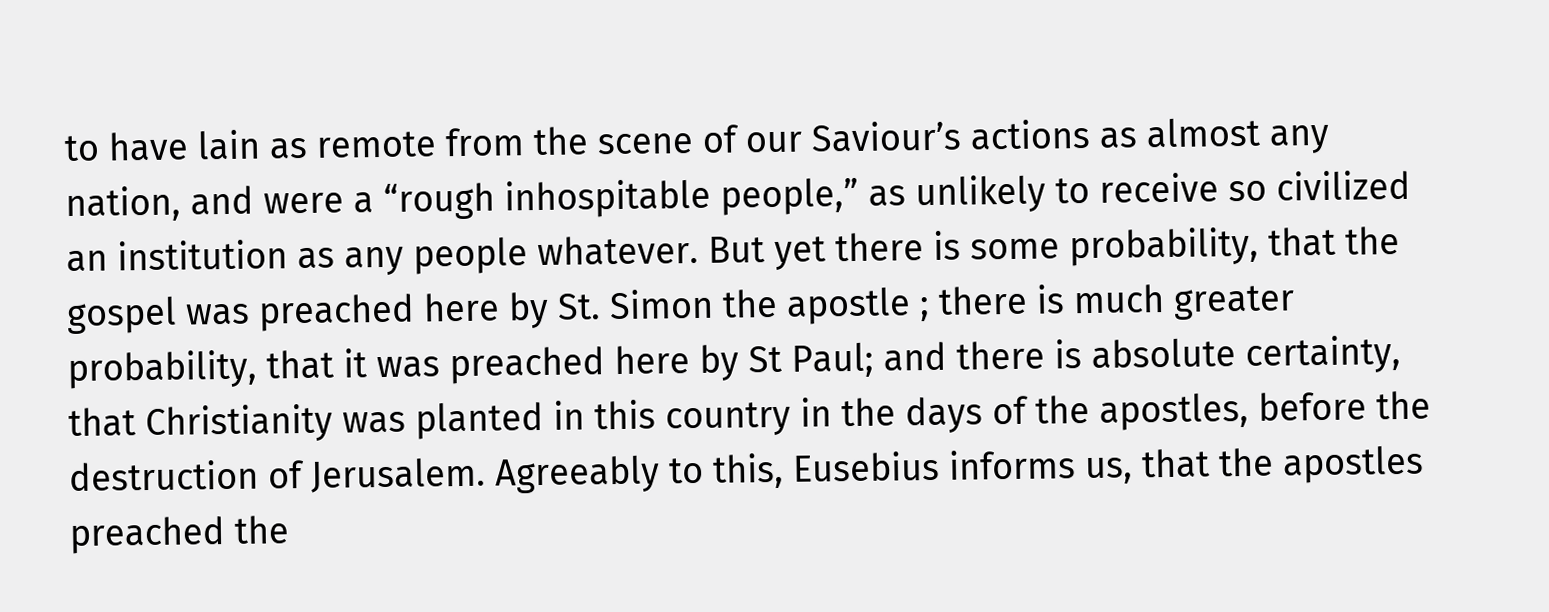to have lain as remote from the scene of our Saviour’s actions as almost any nation, and were a “rough inhospitable people,” as unlikely to receive so civilized an institution as any people whatever. But yet there is some probability, that the gospel was preached here by St. Simon the apostle ; there is much greater probability, that it was preached here by St Paul; and there is absolute certainty, that Christianity was planted in this country in the days of the apostles, before the destruction of Jerusalem. Agreeably to this, Eusebius informs us, that the apostles preached the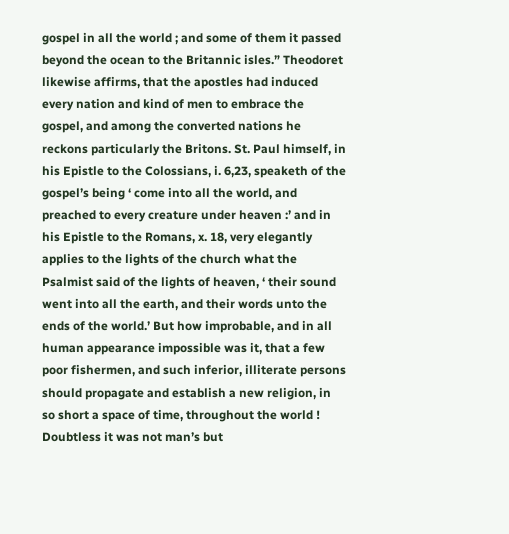gospel in all the world ; and some of them it passed beyond the ocean to the Britannic isles.” Theodoret likewise affirms, that the apostles had induced every nation and kind of men to embrace the gospel, and among the converted nations he reckons particularly the Britons. St. Paul himself, in his Epistle to the Colossians, i. 6,23, speaketh of the gospel’s being ‘ come into all the world, and preached to every creature under heaven :’ and in his Epistle to the Romans, x. 18, very elegantly applies to the lights of the church what the Psalmist said of the lights of heaven, ‘ their sound went into all the earth, and their words unto the ends of the world.’ But how improbable, and in all human appearance impossible was it, that a few poor fishermen, and such inferior, illiterate persons should propagate and establish a new religion, in so short a space of time, throughout the world ! Doubtless it was not man’s but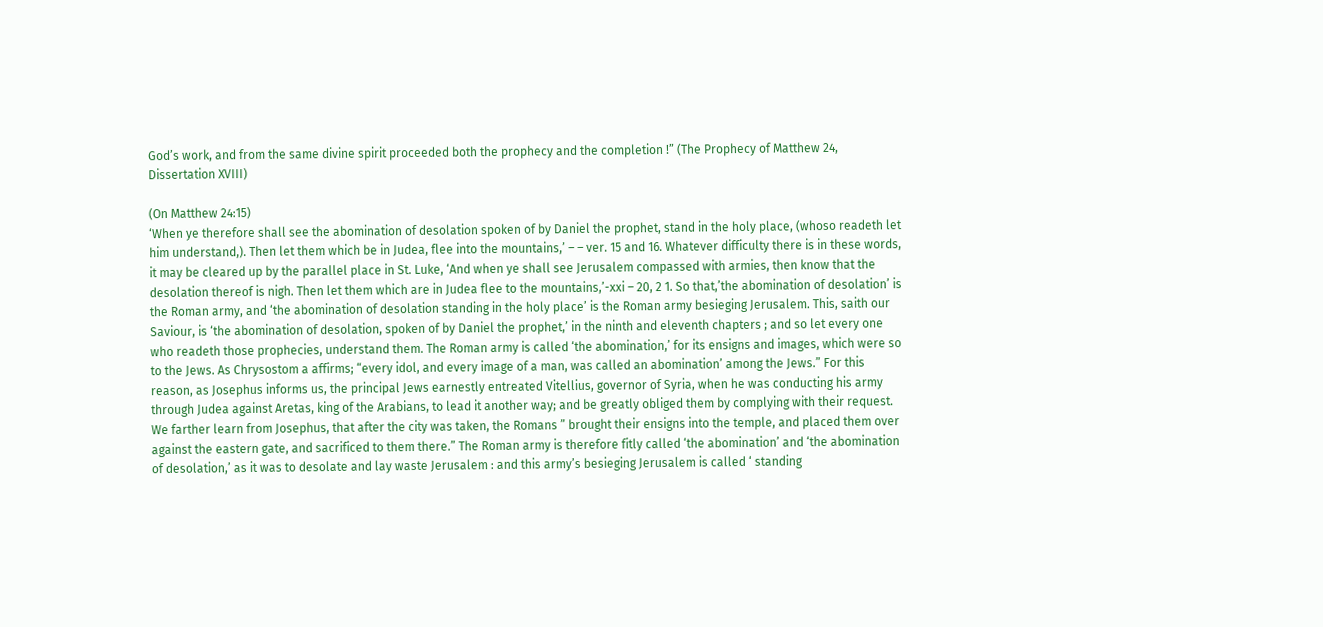God’s work, and from the same divine spirit proceeded both the prophecy and the completion !” (The Prophecy of Matthew 24, Dissertation XVIII)

(On Matthew 24:15)
‘When ye therefore shall see the abomination of desolation spoken of by Daniel the prophet, stand in the holy place, (whoso readeth let him understand,). Then let them which be in Judea, flee into the mountains,’ – – ver. 15 and 16. Whatever difficulty there is in these words, it may be cleared up by the parallel place in St. Luke, ‘And when ye shall see Jerusalem compassed with armies, then know that the desolation thereof is nigh. Then let them which are in Judea flee to the mountains,’-xxi – 20, 2 1. So that,’the abomination of desolation’ is the Roman army, and ‘the abomination of desolation standing in the holy place’ is the Roman army besieging Jerusalem. This, saith our Saviour, is ‘the abomination of desolation, spoken of by Daniel the prophet,’ in the ninth and eleventh chapters ; and so let every one who readeth those prophecies, understand them. The Roman army is called ‘the abomination,’ for its ensigns and images, which were so to the Jews. As Chrysostom a affirms; “every idol, and every image of a man, was called an abomination’ among the Jews.” For this reason, as Josephus informs us, the principal Jews earnestly entreated Vitellius, governor of Syria, when he was conducting his army through Judea against Aretas, king of the Arabians, to lead it another way; and be greatly obliged them by complying with their request. We farther learn from Josephus, that after the city was taken, the Romans ” brought their ensigns into the temple, and placed them over against the eastern gate, and sacrificed to them there.” The Roman army is therefore fitly called ‘the abomination’ and ‘the abomination of desolation,’ as it was to desolate and lay waste Jerusalem : and this army’s besieging Jerusalem is called ‘ standing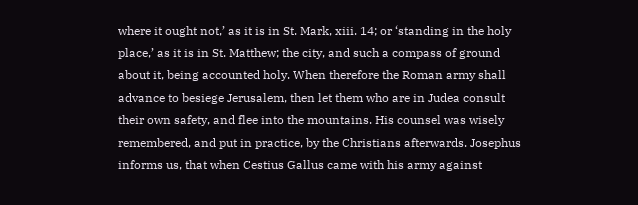where it ought not,’ as it is in St. Mark, xiii. 14; or ‘standing in the holy place,’ as it is in St. Matthew; the city, and such a compass of ground about it, being accounted holy. When therefore the Roman army shall advance to besiege Jerusalem, then let them who are in Judea consult their own safety, and flee into the mountains. His counsel was wisely remembered, and put in practice, by the Christians afterwards. Josephus informs us, that when Cestius Gallus came with his army against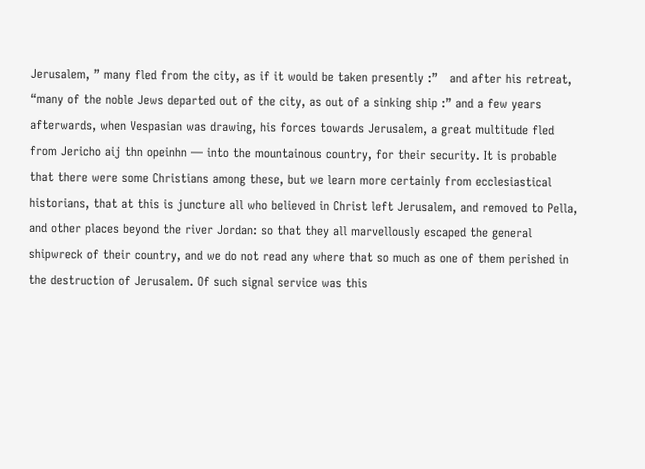Jerusalem, ” many fled from the city, as if it would be taken presently :”   and after his retreat, “many of the noble Jews departed out of the city, as out of a sinking ship :” and a few years afterwards, when Vespasian was drawing, his forces towards Jerusalem, a great multitude fled from Jericho aij thn opeinhn — into the mountainous country, for their security. It is probable that there were some Christians among these, but we learn more certainly from ecclesiastical historians, that at this is juncture all who believed in Christ left Jerusalem, and removed to Pella, and other places beyond the river Jordan: so that they all marvellously escaped the general shipwreck of their country, and we do not read any where that so much as one of them perished in the destruction of Jerusalem. Of such signal service was this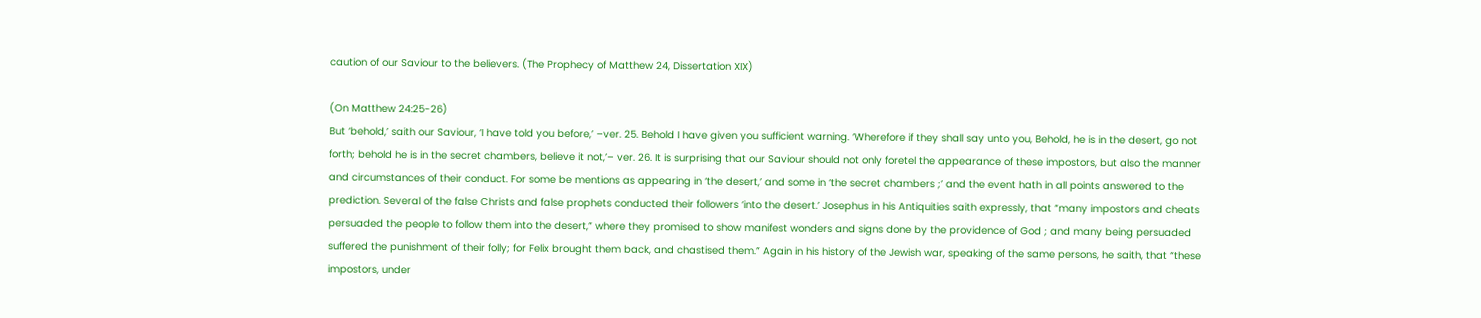caution of our Saviour to the believers. (The Prophecy of Matthew 24, Dissertation XIX)

(On Matthew 24:25-26)
But ‘behold,’ saith our Saviour, ‘I have told you before,’ –ver. 25. Behold I have given you sufficient warning. ‘Wherefore if they shall say unto you, Behold, he is in the desert, go not forth; behold he is in the secret chambers, believe it not,’– ver. 26. It is surprising that our Saviour should not only foretel the appearance of these impostors, but also the manner and circumstances of their conduct. For some be mentions as appearing in ‘the desert,’ and some in ‘the secret chambers ;’ and the event hath in all points answered to the prediction. Several of the false Christs and false prophets conducted their followers ‘into the desert.’ Josephus in his Antiquities saith expressly, that “many impostors and cheats persuaded the people to follow them into the desert,” where they promised to show manifest wonders and signs done by the providence of God ; and many being persuaded suffered the punishment of their folly; for Felix brought them back, and chastised them.” Again in his history of the Jewish war, speaking of the same persons, he saith, that “these impostors, under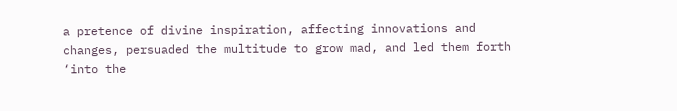a pretence of divine inspiration, affecting innovations and changes, persuaded the multitude to grow mad, and led them forth ‘into the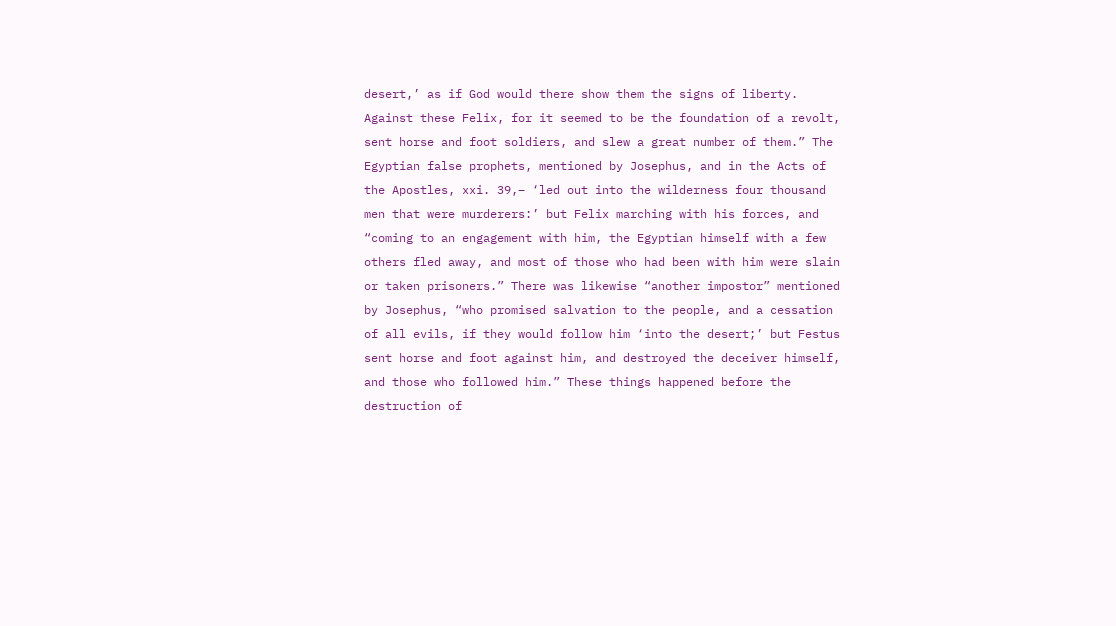desert,’ as if God would there show them the signs of liberty. Against these Felix, for it seemed to be the foundation of a revolt, sent horse and foot soldiers, and slew a great number of them.” The Egyptian false prophets, mentioned by Josephus, and in the Acts of the Apostles, xxi. 39,– ‘led out into the wilderness four thousand men that were murderers:’ but Felix marching with his forces, and “coming to an engagement with him, the Egyptian himself with a few others fled away, and most of those who had been with him were slain or taken prisoners.” There was likewise “another impostor” mentioned by Josephus, “who promised salvation to the people, and a cessation of all evils, if they would follow him ‘into the desert;’ but Festus sent horse and foot against him, and destroyed the deceiver himself, and those who followed him.” These things happened before the destruction of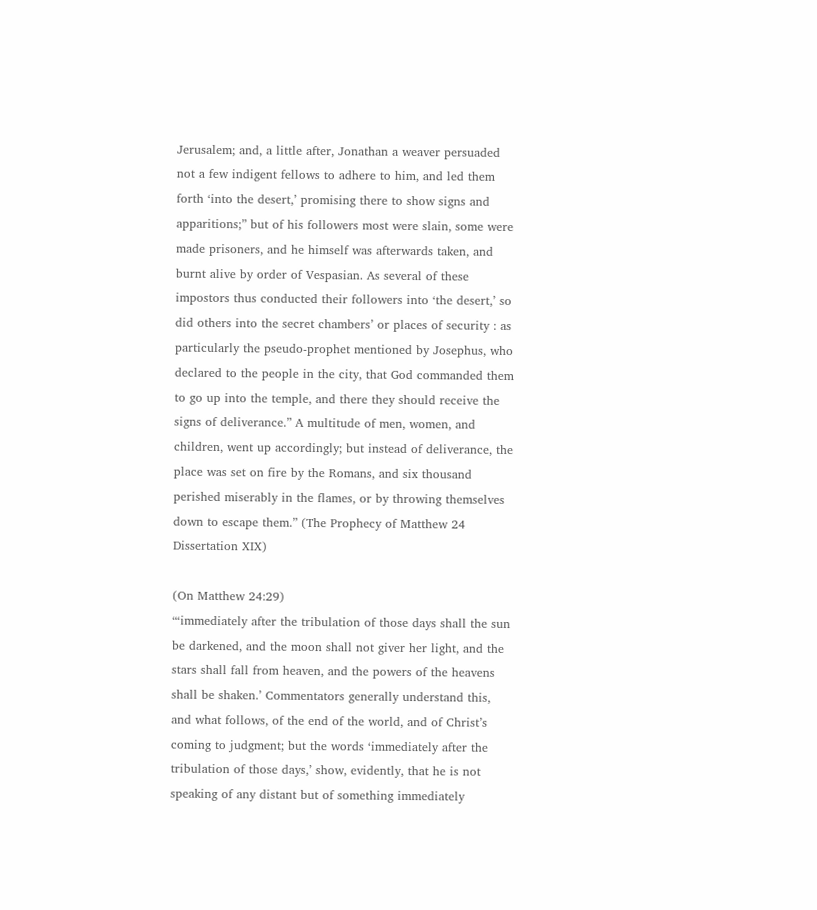Jerusalem; and, a little after, Jonathan a weaver persuaded not a few indigent fellows to adhere to him, and led them forth ‘into the desert,’ promising there to show signs and apparitions;” but of his followers most were slain, some were made prisoners, and he himself was afterwards taken, and burnt alive by order of Vespasian. As several of these impostors thus conducted their followers into ‘the desert,’ so did others into the secret chambers’ or places of security : as particularly the pseudo-prophet mentioned by Josephus, who declared to the people in the city, that God commanded them to go up into the temple, and there they should receive the signs of deliverance.” A multitude of men, women, and children, went up accordingly; but instead of deliverance, the place was set on fire by the Romans, and six thousand perished miserably in the flames, or by throwing themselves down to escape them.” (The Prophecy of Matthew 24  Dissertation XIX)

(On Matthew 24:29)
“‘immediately after the tribulation of those days shall the sun be darkened, and the moon shall not giver her light, and the stars shall fall from heaven, and the powers of the heavens shall be shaken.’ Commentators generally understand this, and what follows, of the end of the world, and of Christ’s coming to judgment; but the words ‘immediately after the tribulation of those days,’ show, evidently, that he is not speaking of any distant but of something immediately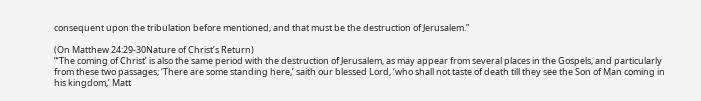consequent upon the tribulation before mentioned, and that must be the destruction of Jerusalem.”

(On Matthew 24:29-30Nature of Christ’s Return)
“‘The coming of Christ’ is also the same period with the destruction of Jerusalem, as may appear from several places in the Gospels, and particularly from these two passages; ‘There are some standing here,’ saith our blessed Lord, ‘who shall not taste of death till they see the Son of Man coming in his kingdom,’ Matt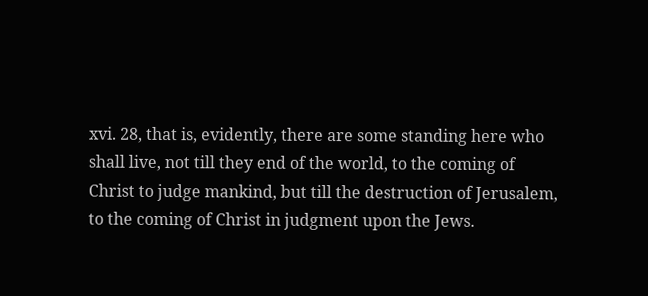xvi. 28, that is, evidently, there are some standing here who shall live, not till they end of the world, to the coming of Christ to judge mankind, but till the destruction of Jerusalem, to the coming of Christ in judgment upon the Jews.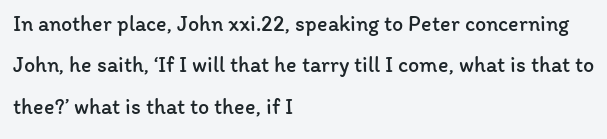In another place, John xxi.22, speaking to Peter concerning John, he saith, ‘If I will that he tarry till I come, what is that to thee?’ what is that to thee, if I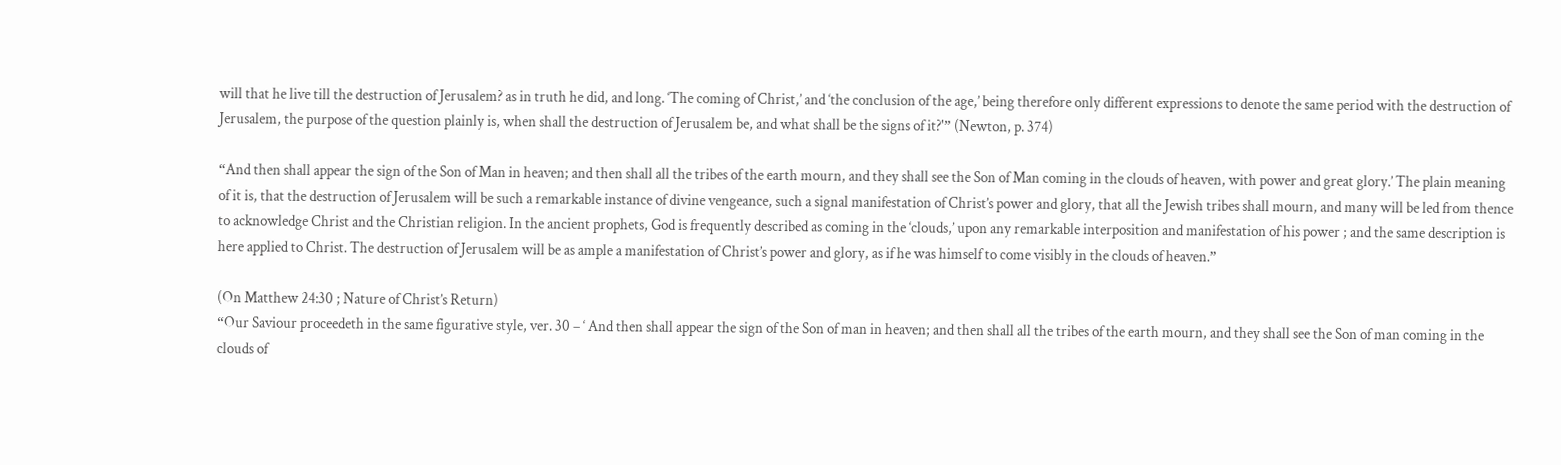will that he live till the destruction of Jerusalem? as in truth he did, and long. ‘The coming of Christ,’ and ‘the conclusion of the age,’ being therefore only different expressions to denote the same period with the destruction of Jerusalem, the purpose of the question plainly is, when shall the destruction of Jerusalem be, and what shall be the signs of it?'” (Newton, p. 374)

“And then shall appear the sign of the Son of Man in heaven; and then shall all the tribes of the earth mourn, and they shall see the Son of Man coming in the clouds of heaven, with power and great glory.’ The plain meaning of it is, that the destruction of Jerusalem will be such a remarkable instance of divine vengeance, such a signal manifestation of Christ’s power and glory, that all the Jewish tribes shall mourn, and many will be led from thence to acknowledge Christ and the Christian religion. In the ancient prophets, God is frequently described as coming in the ‘clouds,’ upon any remarkable interposition and manifestation of his power ; and the same description is here applied to Christ. The destruction of Jerusalem will be as ample a manifestation of Christ’s power and glory, as if he was himself to come visibly in the clouds of heaven.”

(On Matthew 24:30 ; Nature of Christ’s Return)
“Our Saviour proceedeth in the same figurative style, ver. 30 – ‘ And then shall appear the sign of the Son of man in heaven; and then shall all the tribes of the earth mourn, and they shall see the Son of man coming in the clouds of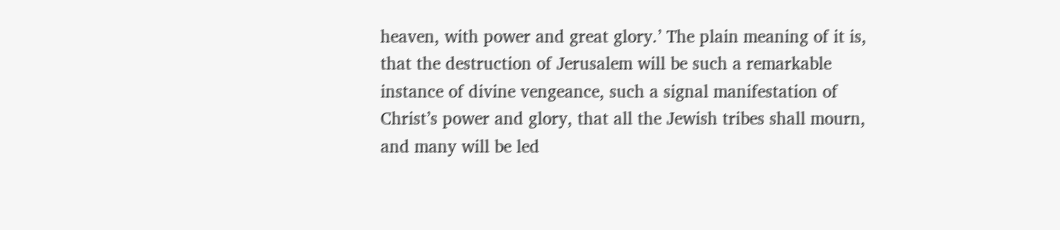heaven, with power and great glory.’ The plain meaning of it is, that the destruction of Jerusalem will be such a remarkable instance of divine vengeance, such a signal manifestation of Christ’s power and glory, that all the Jewish tribes shall mourn, and many will be led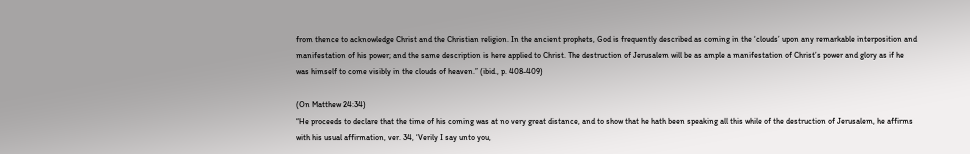from thence to acknowledge Christ and the Christian religion. In the ancient prophets, God is frequently described as coming in the ‘clouds’ upon any remarkable interposition and manifestation of his power; and the same description is here applied to Christ. The destruction of Jerusalem will be as ample a manifestation of Christ’s power and glory as if he was himself to come visibly in the clouds of heaven.” (ibid., p. 408-409)

(On Matthew 24:34)
“He proceeds to declare that the time of his coming was at no very great distance, and to show that he hath been speaking all this while of the destruction of Jerusalem, he affirms with his usual affirmation, ver. 34, ‘Verily I say unto you,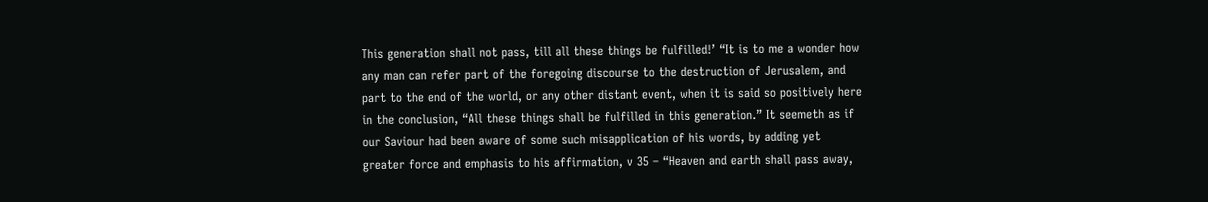This generation shall not pass, till all these things be fulfilled!’ “It is to me a wonder how any man can refer part of the foregoing discourse to the destruction of Jerusalem, and part to the end of the world, or any other distant event, when it is said so positively here in the conclusion, “All these things shall be fulfilled in this generation.” It seemeth as if our Saviour had been aware of some such misapplication of his words, by adding yet greater force and emphasis to his affirmation, v 35 – “Heaven and earth shall pass away,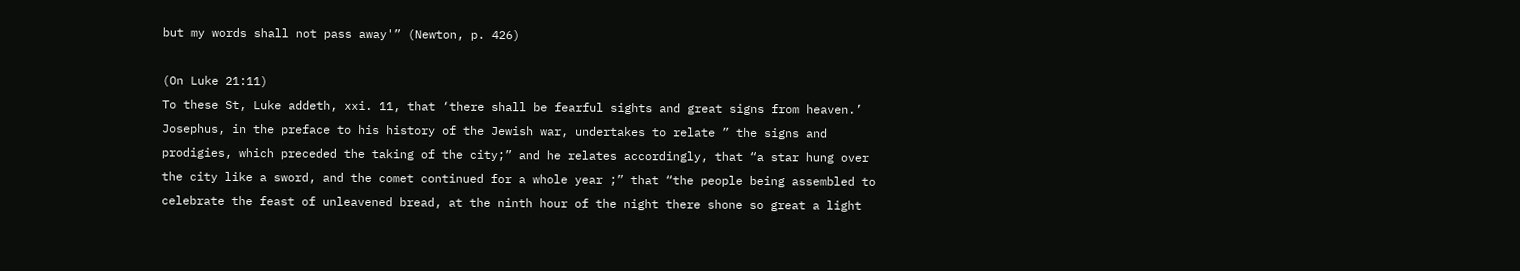but my words shall not pass away'” (Newton, p. 426)

(On Luke 21:11)
To these St, Luke addeth, xxi. 11, that ‘there shall be fearful sights and great signs from heaven.’ Josephus, in the preface to his history of the Jewish war, undertakes to relate ” the signs and prodigies, which preceded the taking of the city;” and he relates accordingly, that “a star hung over the city like a sword, and the comet continued for a whole year ;” that “the people being assembled to celebrate the feast of unleavened bread, at the ninth hour of the night there shone so great a light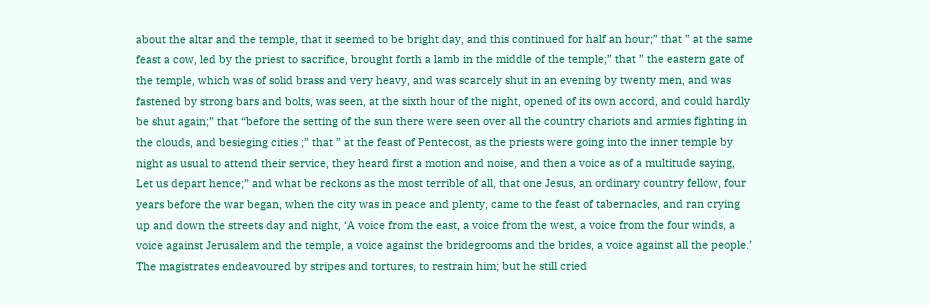about the altar and the temple, that it seemed to be bright day, and this continued for half an hour;” that ” at the same feast a cow, led by the priest to sacrifice, brought forth a lamb in the middle of the temple;” that ” the eastern gate of the temple, which was of solid brass and very heavy, and was scarcely shut in an evening by twenty men, and was fastened by strong bars and bolts, was seen, at the sixth hour of the night, opened of its own accord, and could hardly be shut again;” that “before the setting of the sun there were seen over all the country chariots and armies fighting in the clouds, and besieging cities ;” that ” at the feast of Pentecost, as the priests were going into the inner temple by night as usual to attend their service, they heard first a motion and noise, and then a voice as of a multitude saying, Let us depart hence;” and what be reckons as the most terrible of all, that one Jesus, an ordinary country fellow, four years before the war began, when the city was in peace and plenty, came to the feast of tabernacles, and ran crying up and down the streets day and night, ‘A voice from the east, a voice from the west, a voice from the four winds, a voice against Jerusalem and the temple, a voice against the bridegrooms and the brides, a voice against all the people.’ The magistrates endeavoured by stripes and tortures, to restrain him; but he still cried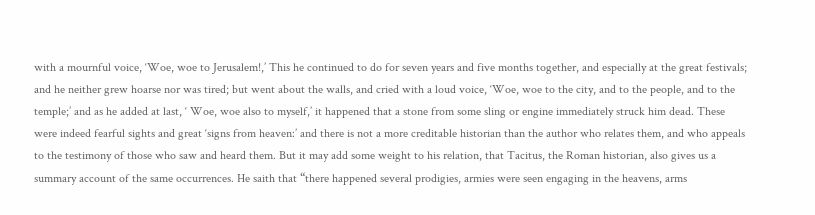with a mournful voice, ‘Woe, woe to Jerusalem!,’ This he continued to do for seven years and five months together, and especially at the great festivals; and he neither grew hoarse nor was tired; but went about the walls, and cried with a loud voice, ‘Woe, woe to the city, and to the people, and to the temple;’ and as he added at last, ‘ Woe, woe also to myself,’ it happened that a stone from some sling or engine immediately struck him dead. These were indeed fearful sights and great ‘signs from heaven:’ and there is not a more creditable historian than the author who relates them, and who appeals to the testimony of those who saw and heard them. But it may add some weight to his relation, that Tacitus, the Roman historian, also gives us a summary account of the same occurrences. He saith that “there happened several prodigies, armies were seen engaging in the heavens, arms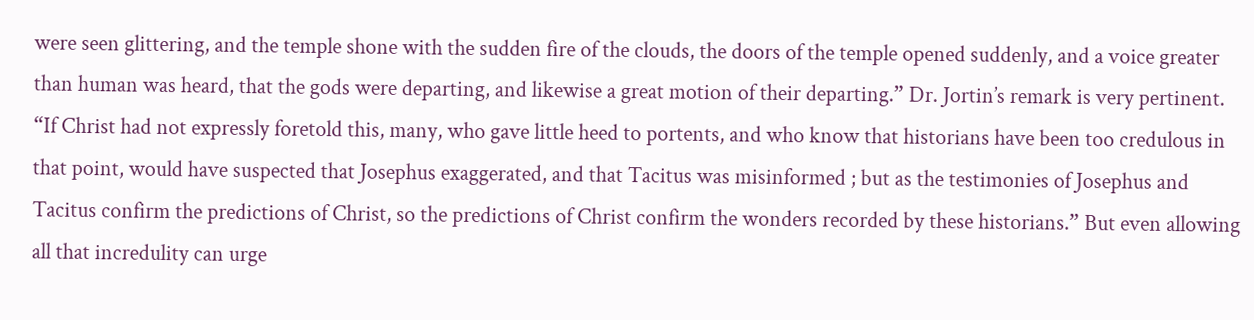were seen glittering, and the temple shone with the sudden fire of the clouds, the doors of the temple opened suddenly, and a voice greater than human was heard, that the gods were departing, and likewise a great motion of their departing.” Dr. Jortin’s remark is very pertinent. “If Christ had not expressly foretold this, many, who gave little heed to portents, and who know that historians have been too credulous in that point, would have suspected that Josephus exaggerated, and that Tacitus was misinformed ; but as the testimonies of Josephus and Tacitus confirm the predictions of Christ, so the predictions of Christ confirm the wonders recorded by these historians.” But even allowing all that incredulity can urge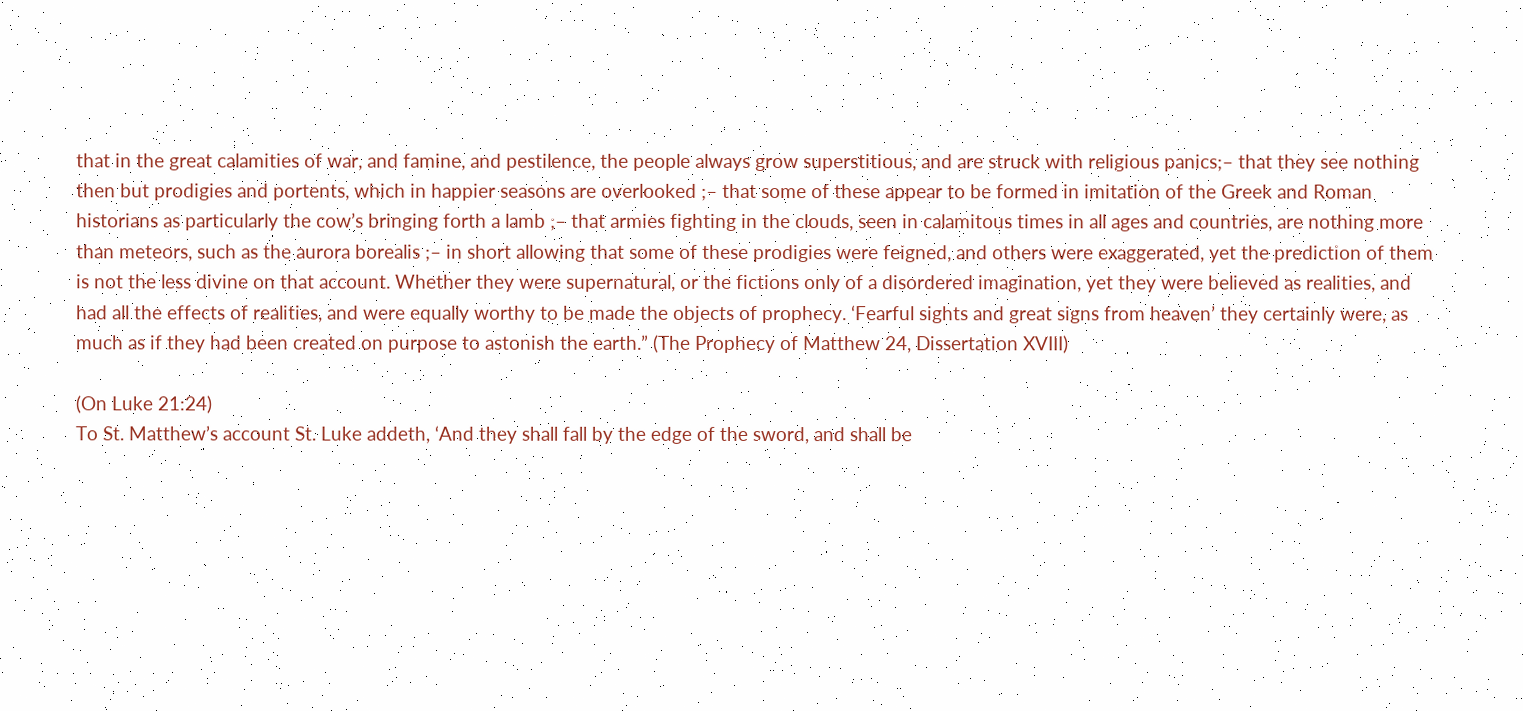that in the great calamities of war, and famine, and pestilence, the people always grow superstitious, and are struck with religious panics;– that they see nothing then but prodigies and portents, which in happier seasons are overlooked ;– that some of these appear to be formed in imitation of the Greek and Roman historians as particularly the cow’s bringing forth a lamb ;– that armies fighting in the clouds, seen in calamitous times in all ages and countries, are nothing more than meteors, such as the aurora borealis ;– in short allowing that some of these prodigies were feigned, and others were exaggerated, yet the prediction of them is not the less divine on that account. Whether they were supernatural, or the fictions only of a disordered imagination, yet they were believed as realities, and had all the effects of realities, and were equally worthy to be made the objects of prophecy. ‘Fearful sights and great signs from heaven’ they certainly were, as much as if they had been created on purpose to astonish the earth.” (The Prophecy of Matthew 24, Dissertation XVIII)

(On Luke 21:24)
To St. Matthew’s account St. Luke addeth, ‘And they shall fall by the edge of the sword, and shall be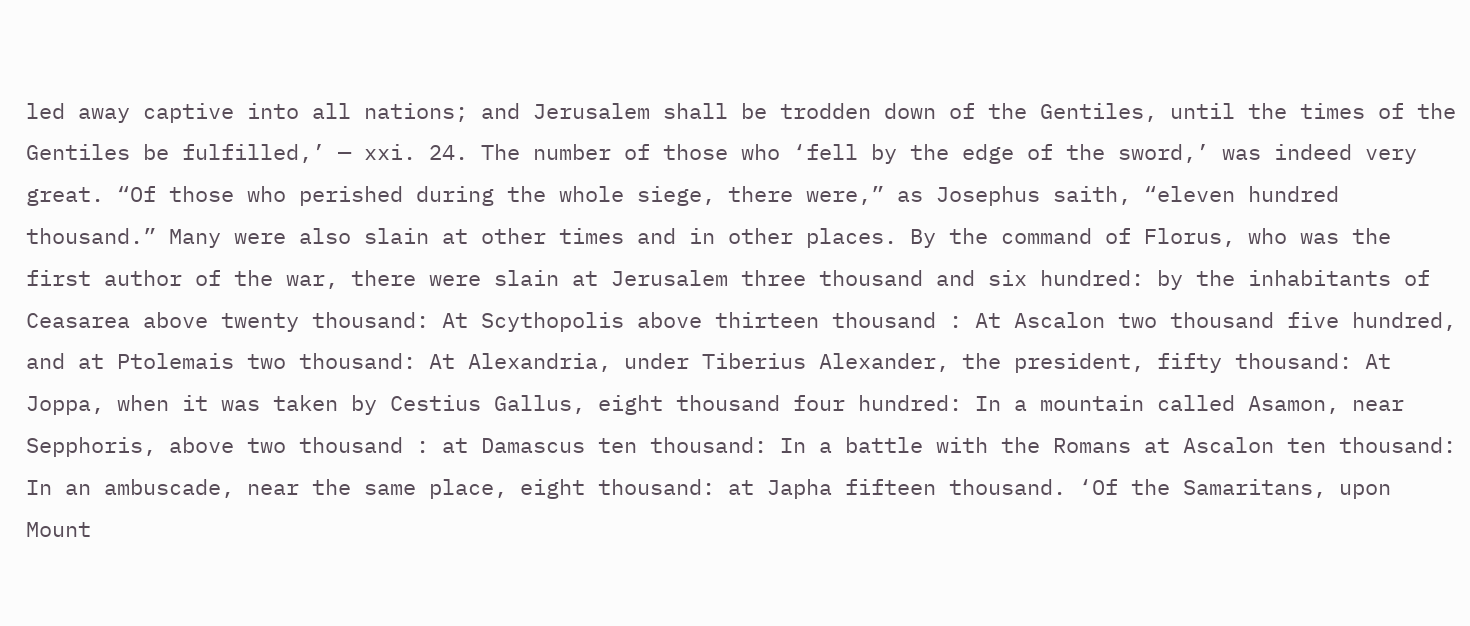led away captive into all nations; and Jerusalem shall be trodden down of the Gentiles, until the times of the Gentiles be fulfilled,’ — xxi. 24. The number of those who ‘fell by the edge of the sword,’ was indeed very great. “Of those who perished during the whole siege, there were,” as Josephus saith, “eleven hundred thousand.” Many were also slain at other times and in other places. By the command of Florus, who was the first author of the war, there were slain at Jerusalem three thousand and six hundred: by the inhabitants of Ceasarea above twenty thousand: At Scythopolis above thirteen thousand : At Ascalon two thousand five hundred, and at Ptolemais two thousand: At Alexandria, under Tiberius Alexander, the president, fifty thousand: At Joppa, when it was taken by Cestius Gallus, eight thousand four hundred: In a mountain called Asamon, near Sepphoris, above two thousand : at Damascus ten thousand: In a battle with the Romans at Ascalon ten thousand: In an ambuscade, near the same place, eight thousand: at Japha fifteen thousand. ‘Of the Samaritans, upon Mount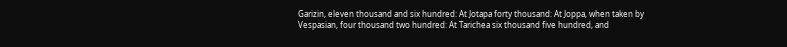Garizin, eleven thousand and six hundred: At Jotapa forty thousand: At Joppa, when taken by Vespasian, four thousand two hundred: At Tarichea six thousand five hundred, and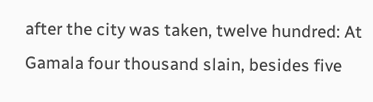after the city was taken, twelve hundred: At Gamala four thousand slain, besides five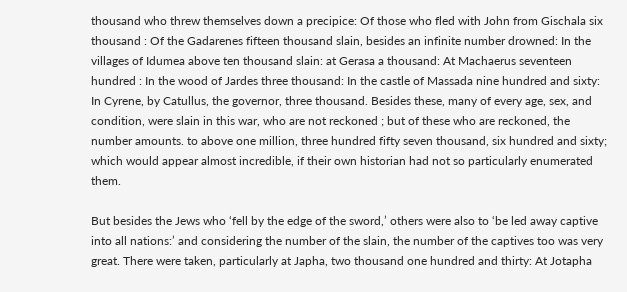thousand who threw themselves down a precipice: Of those who fled with John from Gischala six thousand : Of the Gadarenes fifteen thousand slain, besides an infinite number drowned: In the villages of Idumea above ten thousand slain: at Gerasa a thousand: At Machaerus seventeen hundred : In the wood of Jardes three thousand: In the castle of Massada nine hundred and sixty: In Cyrene, by Catullus, the governor, three thousand. Besides these, many of every age, sex, and condition, were slain in this war, who are not reckoned ; but of these who are reckoned, the number amounts. to above one million, three hundred fifty seven thousand, six hundred and sixty; which would appear almost incredible, if their own historian had not so particularly enumerated them.

But besides the Jews who ‘fell by the edge of the sword,’ others were also to ‘be led away captive into all nations:’ and considering the number of the slain, the number of the captives too was very great. There were taken, particularly at Japha, two thousand one hundred and thirty: At Jotapha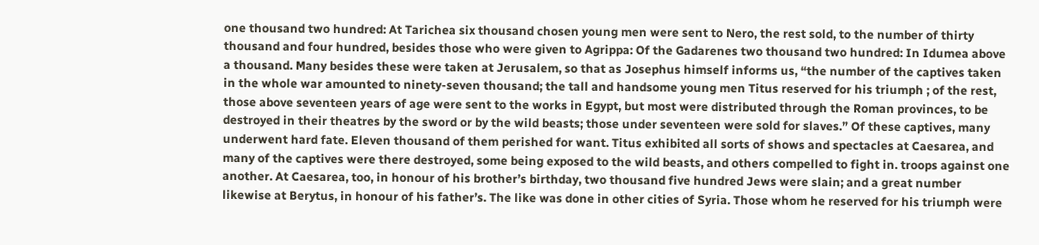one thousand two hundred: At Tarichea six thousand chosen young men were sent to Nero, the rest sold, to the number of thirty thousand and four hundred, besides those who were given to Agrippa: Of the Gadarenes two thousand two hundred: In Idumea above a thousand. Many besides these were taken at Jerusalem, so that as Josephus himself informs us, “the number of the captives taken in the whole war amounted to ninety-seven thousand; the tall and handsome young men Titus reserved for his triumph ; of the rest, those above seventeen years of age were sent to the works in Egypt, but most were distributed through the Roman provinces, to be destroyed in their theatres by the sword or by the wild beasts; those under seventeen were sold for slaves.” Of these captives, many underwent hard fate. Eleven thousand of them perished for want. Titus exhibited all sorts of shows and spectacles at Caesarea, and many of the captives were there destroyed, some being exposed to the wild beasts, and others compelled to fight in. troops against one another. At Caesarea, too, in honour of his brother’s birthday, two thousand five hundred Jews were slain; and a great number likewise at Berytus, in honour of his father’s. The like was done in other cities of Syria. Those whom he reserved for his triumph were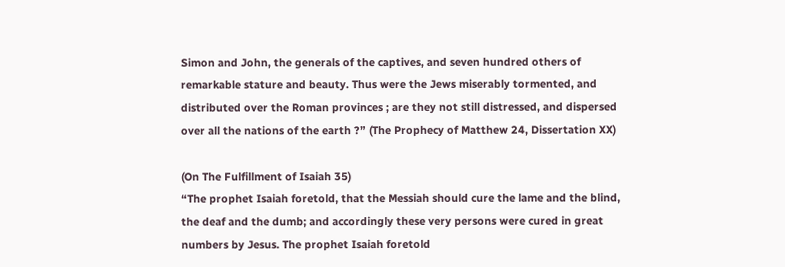Simon and John, the generals of the captives, and seven hundred others of remarkable stature and beauty. Thus were the Jews miserably tormented, and distributed over the Roman provinces ; are they not still distressed, and dispersed over all the nations of the earth ?” (The Prophecy of Matthew 24, Dissertation XX)

(On The Fulfillment of Isaiah 35)
“The prophet Isaiah foretold, that the Messiah should cure the lame and the blind, the deaf and the dumb; and accordingly these very persons were cured in great numbers by Jesus. The prophet Isaiah foretold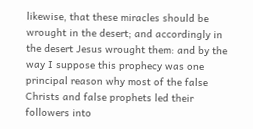likewise, that these miracles should be wrought in the desert; and accordingly in the desert Jesus wrought them: and by the way I suppose this prophecy was one principal reason why most of the false Christs and false prophets led their followers into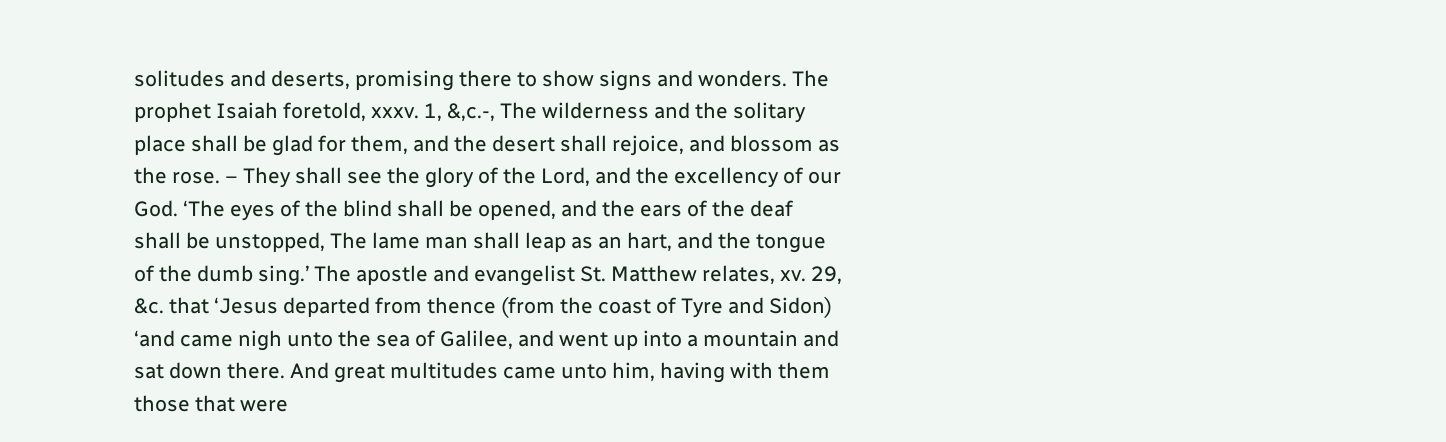solitudes and deserts, promising there to show signs and wonders. The prophet Isaiah foretold, xxxv. 1, &,c.-, The wilderness and the solitary place shall be glad for them, and the desert shall rejoice, and blossom as the rose. – They shall see the glory of the Lord, and the excellency of our God. ‘The eyes of the blind shall be opened, and the ears of the deaf shall be unstopped, The lame man shall leap as an hart, and the tongue of the dumb sing.’ The apostle and evangelist St. Matthew relates, xv. 29, &c. that ‘Jesus departed from thence (from the coast of Tyre and Sidon) ‘and came nigh unto the sea of Galilee, and went up into a mountain and sat down there. And great multitudes came unto him, having with them those that were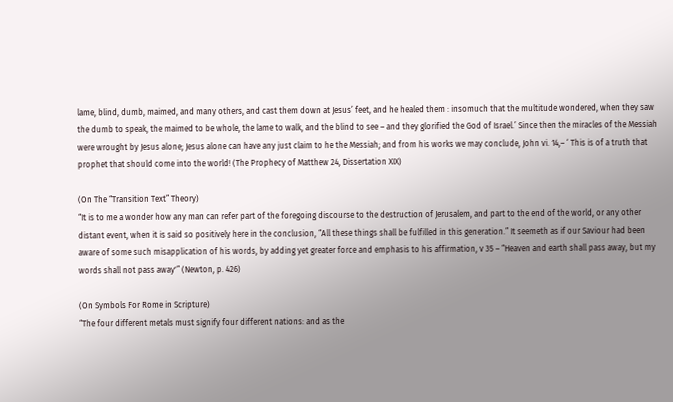lame, blind, dumb, maimed, and many others, and cast them down at Jesus’ feet, and he healed them : insomuch that the multitude wondered, when they saw the dumb to speak, the maimed to be whole, the lame to walk, and the blind to see – and they glorified the God of Israel.’ Since then the miracles of the Messiah were wrought by Jesus alone; Jesus alone can have any just claim to he the Messiah; and from his works we may conclude, John vi. 14,– ‘ This is of a truth that prophet that should come into the world! (The Prophecy of Matthew 24, Dissertation XIX)

(On The “Transition Text” Theory)
“It is to me a wonder how any man can refer part of the foregoing discourse to the destruction of Jerusalem, and part to the end of the world, or any other distant event, when it is said so positively here in the conclusion, “All these things shall be fulfilled in this generation.” It seemeth as if our Saviour had been aware of some such misapplication of his words, by adding yet greater force and emphasis to his affirmation, v 35 – “Heaven and earth shall pass away, but my words shall not pass away'” (Newton, p. 426)

(On Symbols For Rome in Scripture)
“The four different metals must signify four different nations: and as the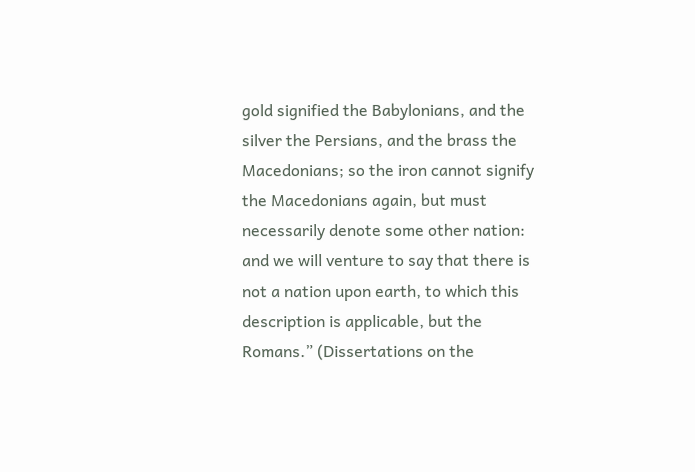gold signified the Babylonians, and the silver the Persians, and the brass the Macedonians; so the iron cannot signify the Macedonians again, but must necessarily denote some other nation: and we will venture to say that there is not a nation upon earth, to which this description is applicable, but the Romans.” (Dissertations on the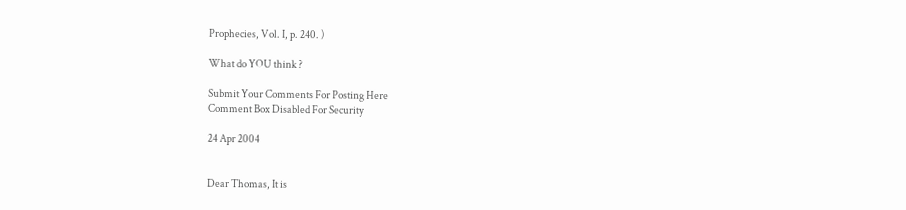Prophecies, Vol. I, p. 240. )

What do YOU think ?

Submit Your Comments For Posting Here
Comment Box Disabled For Security

24 Apr 2004


Dear Thomas, It is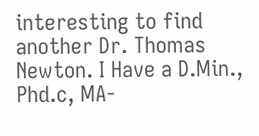interesting to find another Dr. Thomas Newton. I Have a D.Min., Phd.c, MA-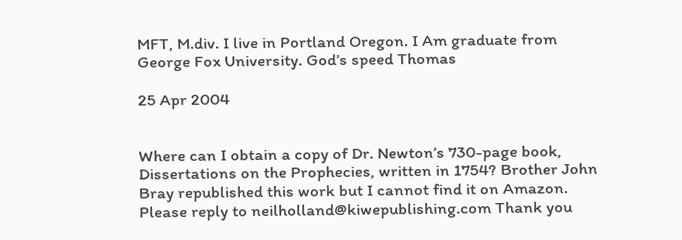MFT, M.div. I live in Portland Oregon. I Am graduate from George Fox University. God’s speed Thomas

25 Apr 2004


Where can I obtain a copy of Dr. Newton’s 730-page book, Dissertations on the Prophecies, written in 1754? Brother John Bray republished this work but I cannot find it on Amazon. Please reply to neilholland@kiwepublishing.com Thank you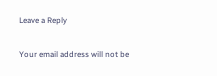Leave a Reply

Your email address will not be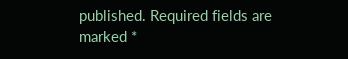published. Required fields are marked *